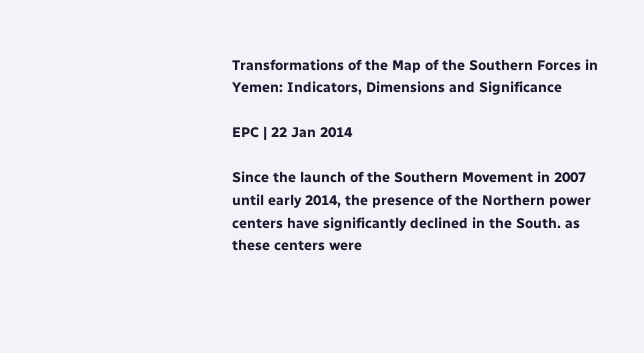Transformations of the Map of the Southern Forces in Yemen: Indicators, Dimensions and Significance

EPC | 22 Jan 2014

Since the launch of the Southern Movement in 2007 until early 2014, the presence of the Northern power centers have significantly declined in the South. as these centers were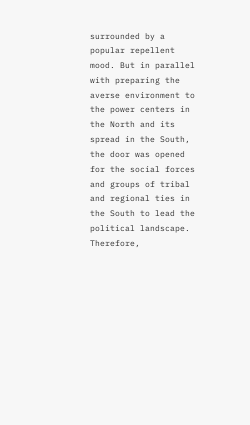surrounded by a popular repellent mood. But in parallel with preparing the averse environment to the power centers in the North and its spread in the South, the door was opened for the social forces and groups of tribal and regional ties in the South to lead the political landscape. Therefore,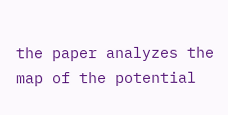the paper analyzes the map of the potential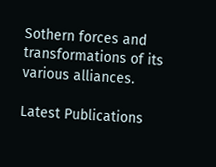Sothern forces and transformations of its various alliances.

Latest Publications